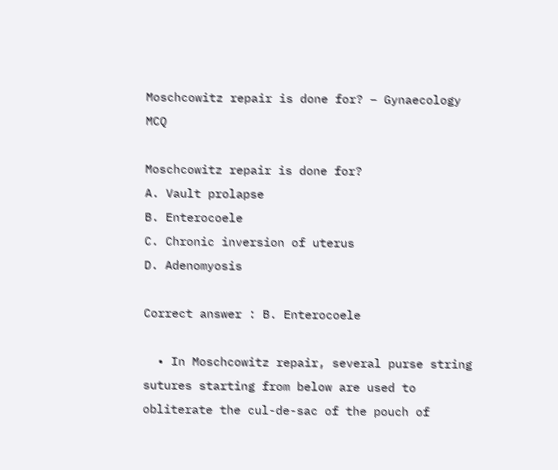Moschcowitz repair is done for? – Gynaecology MCQ

Moschcowitz repair is done for?
A. Vault prolapse
B. Enterocoele
C. Chronic inversion of uterus
D. Adenomyosis

Correct answer : B. Enterocoele

  • In Moschcowitz repair, several purse string sutures starting from below are used to obliterate the cul-de-sac of the pouch of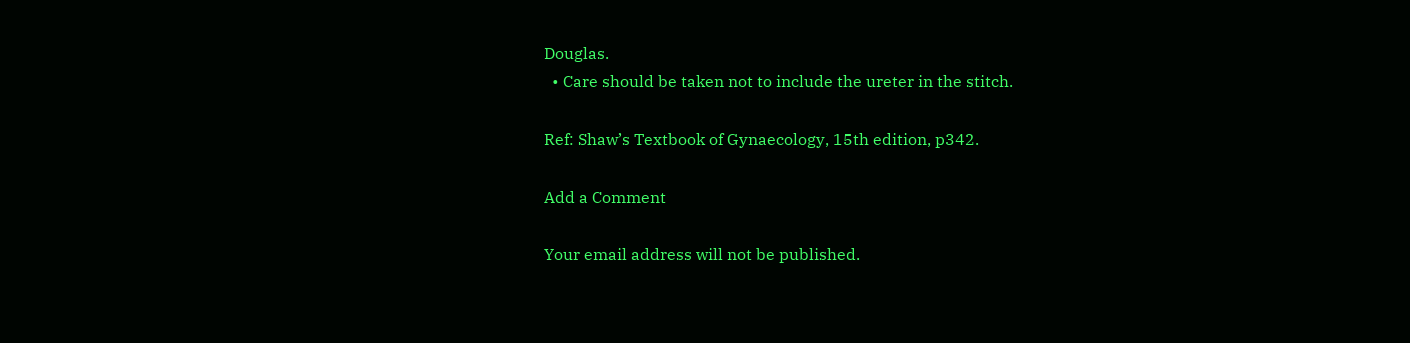Douglas.
  • Care should be taken not to include the ureter in the stitch.

Ref: Shaw’s Textbook of Gynaecology, 15th edition, p342.

Add a Comment

Your email address will not be published.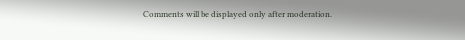Comments will be displayed only after moderation.